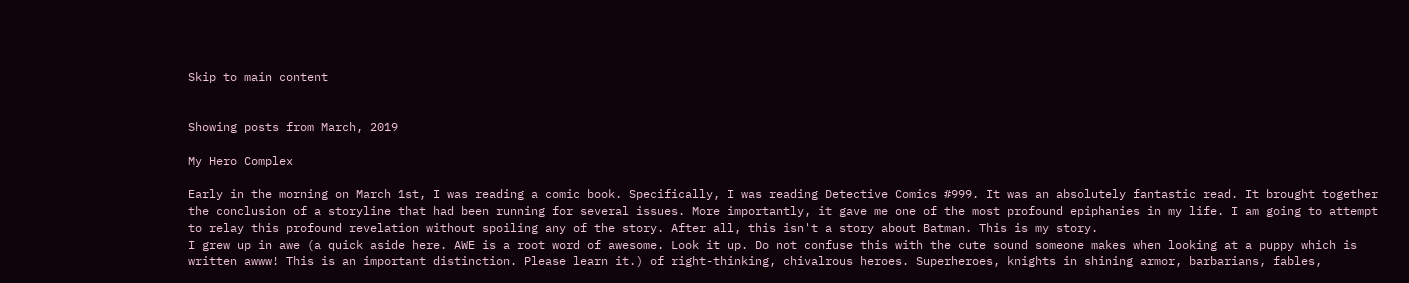Skip to main content


Showing posts from March, 2019

My Hero Complex

Early in the morning on March 1st, I was reading a comic book. Specifically, I was reading Detective Comics #999. It was an absolutely fantastic read. It brought together the conclusion of a storyline that had been running for several issues. More importantly, it gave me one of the most profound epiphanies in my life. I am going to attempt to relay this profound revelation without spoiling any of the story. After all, this isn't a story about Batman. This is my story.
I grew up in awe (a quick aside here. AWE is a root word of awesome. Look it up. Do not confuse this with the cute sound someone makes when looking at a puppy which is written awww! This is an important distinction. Please learn it.) of right-thinking, chivalrous heroes. Superheroes, knights in shining armor, barbarians, fables,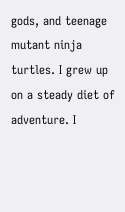gods, and teenage mutant ninja turtles. I grew up on a steady diet of adventure. I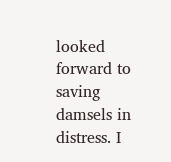looked forward to saving damsels in distress. I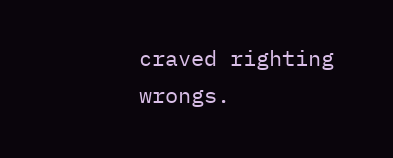craved righting wrongs.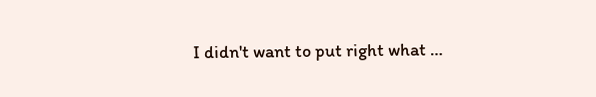I didn't want to put right what …